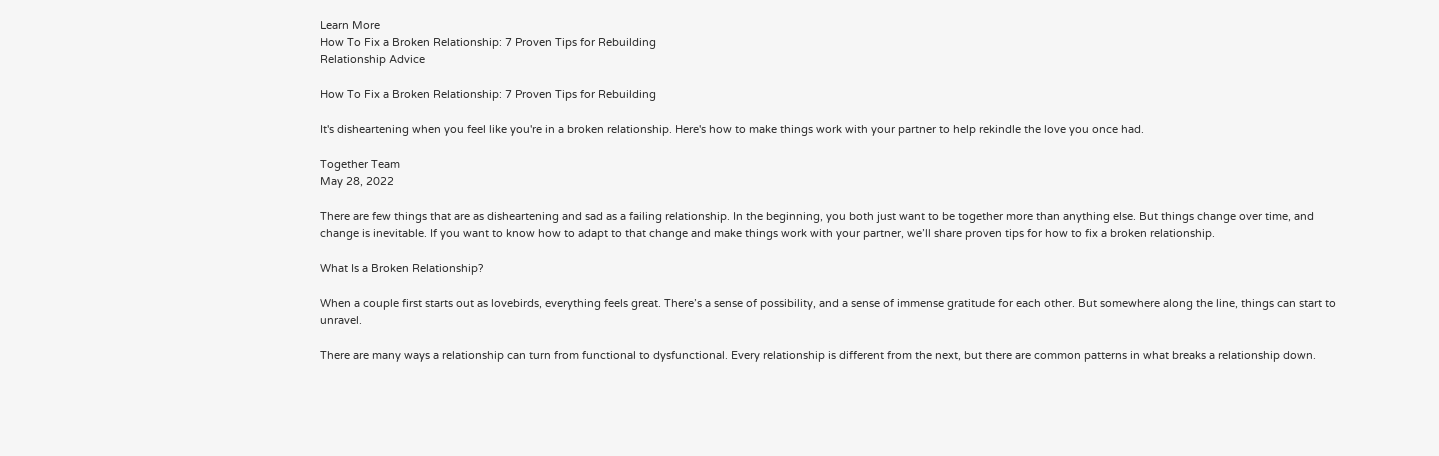Learn More
How To Fix a Broken Relationship: 7 Proven Tips for Rebuilding
Relationship Advice

How To Fix a Broken Relationship: 7 Proven Tips for Rebuilding

It's disheartening when you feel like you're in a broken relationship. Here's how to make things work with your partner to help rekindle the love you once had.

Together Team
May 28, 2022

There are few things that are as disheartening and sad as a failing relationship. In the beginning, you both just want to be together more than anything else. But things change over time, and change is inevitable. If you want to know how to adapt to that change and make things work with your partner, we’ll share proven tips for how to fix a broken relationship.

What Is a Broken Relationship?

When a couple first starts out as lovebirds, everything feels great. There’s a sense of possibility, and a sense of immense gratitude for each other. But somewhere along the line, things can start to unravel.

There are many ways a relationship can turn from functional to dysfunctional. Every relationship is different from the next, but there are common patterns in what breaks a relationship down.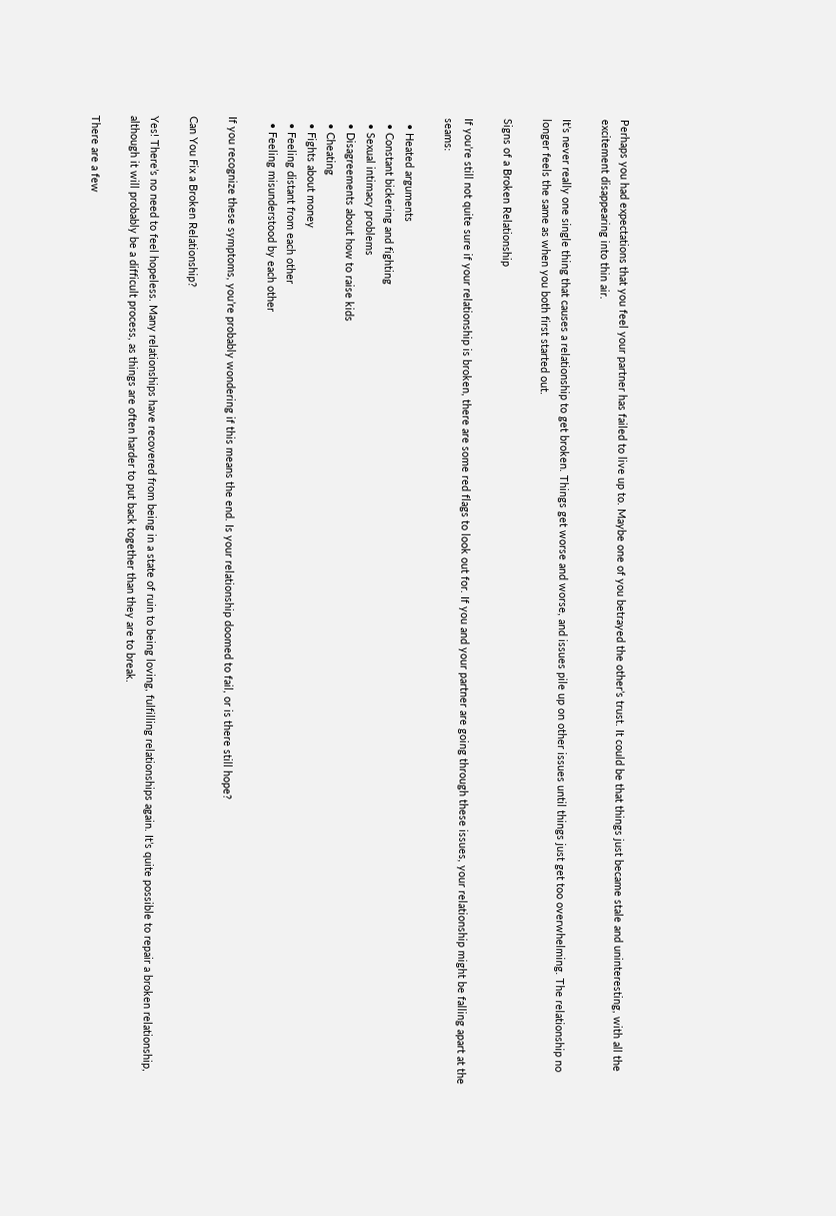Perhaps you had expectations that you feel your partner has failed to live up to. Maybe one of you betrayed the other’s trust. It could be that things just became stale and uninteresting, with all the excitement disappearing into thin air.

It’s never really one single thing that causes a relationship to get broken. Things get worse and worse, and issues pile up on other issues until things just get too overwhelming. The relationship no longer feels the same as when you both first started out.

Signs of a Broken Relationship

If you’re still not quite sure if your relationship is broken, there are some red flags to look out for. If you and your partner are going through these issues, your relationship might be falling apart at the seams:

  • Heated arguments
  • Constant bickering and fighting
  • Sexual intimacy problems
  • Disagreements about how to raise kids
  • Cheating
  • Fights about money
  • Feeling distant from each other
  • Feeling misunderstood by each other

If you recognize these symptoms, you’re probably wondering if this means the end. Is your relationship doomed to fail, or is there still hope?

Can You Fix a Broken Relationship?

Yes! There’s no need to feel hopeless. Many relationships have recovered from being in a state of ruin to being loving, fulfilling relationships again. It’s quite possible to repair a broken relationship, although it will probably be a difficult process, as things are often harder to put back together than they are to break.

There are a few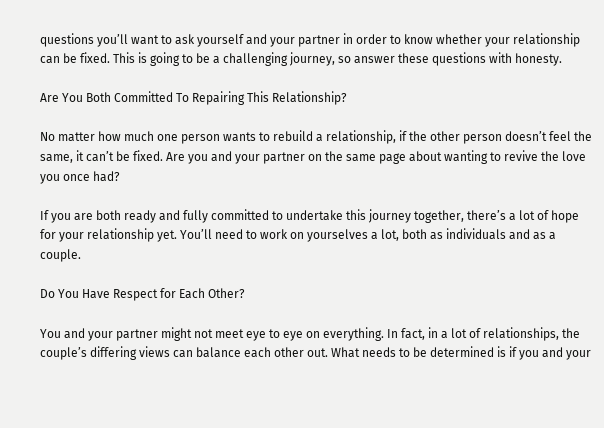questions you’ll want to ask yourself and your partner in order to know whether your relationship can be fixed. This is going to be a challenging journey, so answer these questions with honesty.

Are You Both Committed To Repairing This Relationship?

No matter how much one person wants to rebuild a relationship, if the other person doesn’t feel the same, it can’t be fixed. Are you and your partner on the same page about wanting to revive the love you once had?

If you are both ready and fully committed to undertake this journey together, there’s a lot of hope for your relationship yet. You’ll need to work on yourselves a lot, both as individuals and as a couple.

Do You Have Respect for Each Other?

You and your partner might not meet eye to eye on everything. In fact, in a lot of relationships, the couple’s differing views can balance each other out. What needs to be determined is if you and your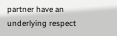partner have an underlying respect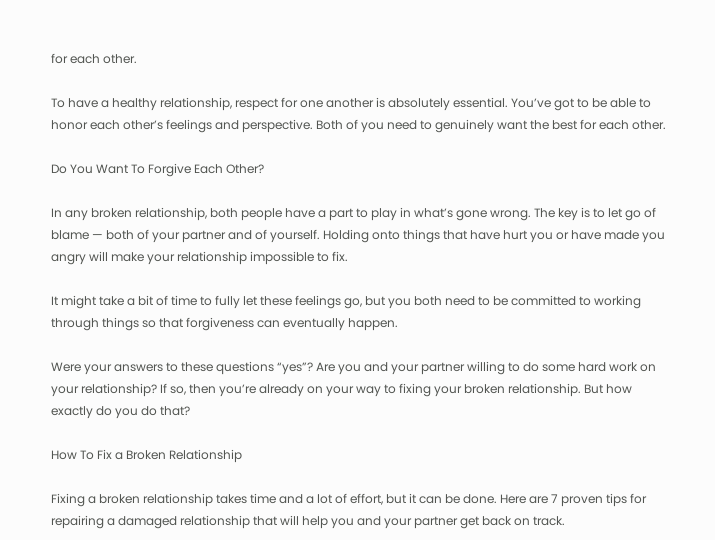for each other.

To have a healthy relationship, respect for one another is absolutely essential. You’ve got to be able to honor each other’s feelings and perspective. Both of you need to genuinely want the best for each other.

Do You Want To Forgive Each Other?

In any broken relationship, both people have a part to play in what’s gone wrong. The key is to let go of blame — both of your partner and of yourself. Holding onto things that have hurt you or have made you angry will make your relationship impossible to fix.

It might take a bit of time to fully let these feelings go, but you both need to be committed to working through things so that forgiveness can eventually happen.

Were your answers to these questions “yes”? Are you and your partner willing to do some hard work on your relationship? If so, then you’re already on your way to fixing your broken relationship. But how exactly do you do that?

How To Fix a Broken Relationship

Fixing a broken relationship takes time and a lot of effort, but it can be done. Here are 7 proven tips for repairing a damaged relationship that will help you and your partner get back on track.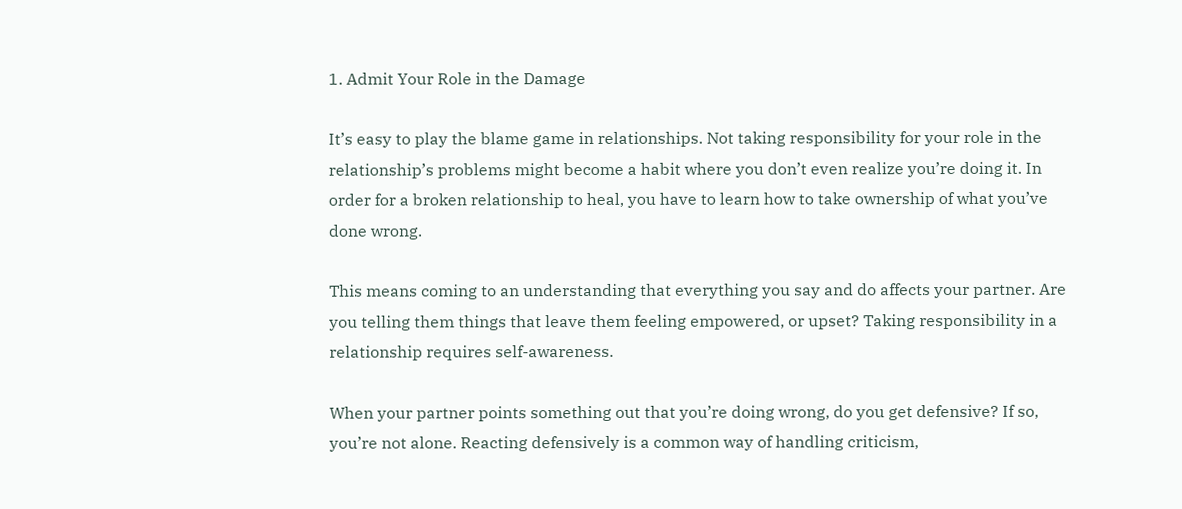1. Admit Your Role in the Damage

It’s easy to play the blame game in relationships. Not taking responsibility for your role in the relationship’s problems might become a habit where you don’t even realize you’re doing it. In order for a broken relationship to heal, you have to learn how to take ownership of what you’ve done wrong.

This means coming to an understanding that everything you say and do affects your partner. Are you telling them things that leave them feeling empowered, or upset? Taking responsibility in a relationship requires self-awareness.

When your partner points something out that you’re doing wrong, do you get defensive? If so, you’re not alone. Reacting defensively is a common way of handling criticism,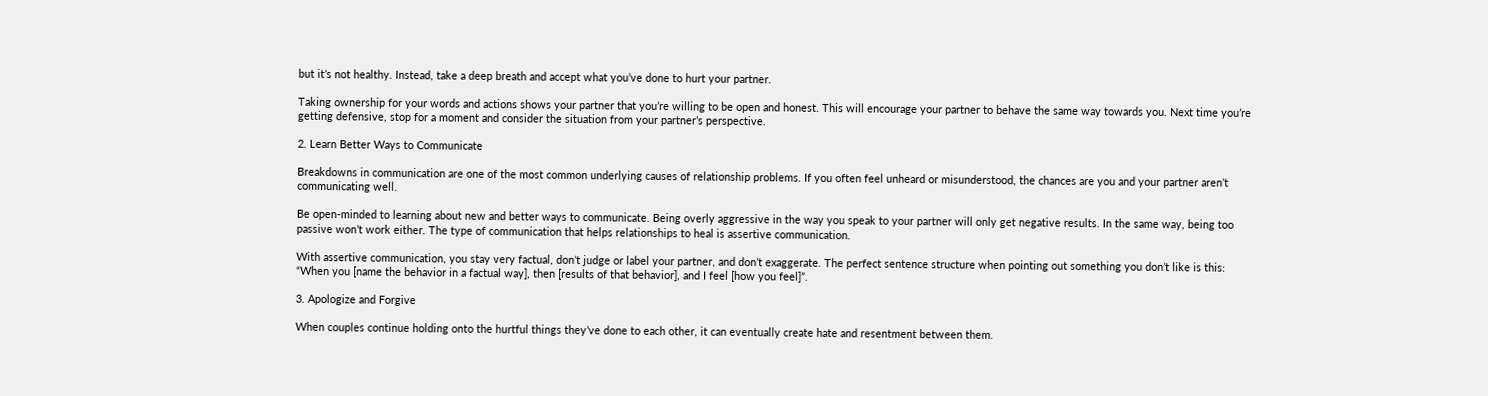but it’s not healthy. Instead, take a deep breath and accept what you’ve done to hurt your partner.

Taking ownership for your words and actions shows your partner that you’re willing to be open and honest. This will encourage your partner to behave the same way towards you. Next time you’re getting defensive, stop for a moment and consider the situation from your partner’s perspective.

2. Learn Better Ways to Communicate

Breakdowns in communication are one of the most common underlying causes of relationship problems. If you often feel unheard or misunderstood, the chances are you and your partner aren’t communicating well.

Be open-minded to learning about new and better ways to communicate. Being overly aggressive in the way you speak to your partner will only get negative results. In the same way, being too passive won’t work either. The type of communication that helps relationships to heal is assertive communication.

With assertive communication, you stay very factual, don’t judge or label your partner, and don’t exaggerate. The perfect sentence structure when pointing out something you don’t like is this: “When you [name the behavior in a factual way], then [results of that behavior], and I feel [how you feel]”.

3. Apologize and Forgive

When couples continue holding onto the hurtful things they’ve done to each other, it can eventually create hate and resentment between them.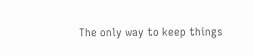The only way to keep things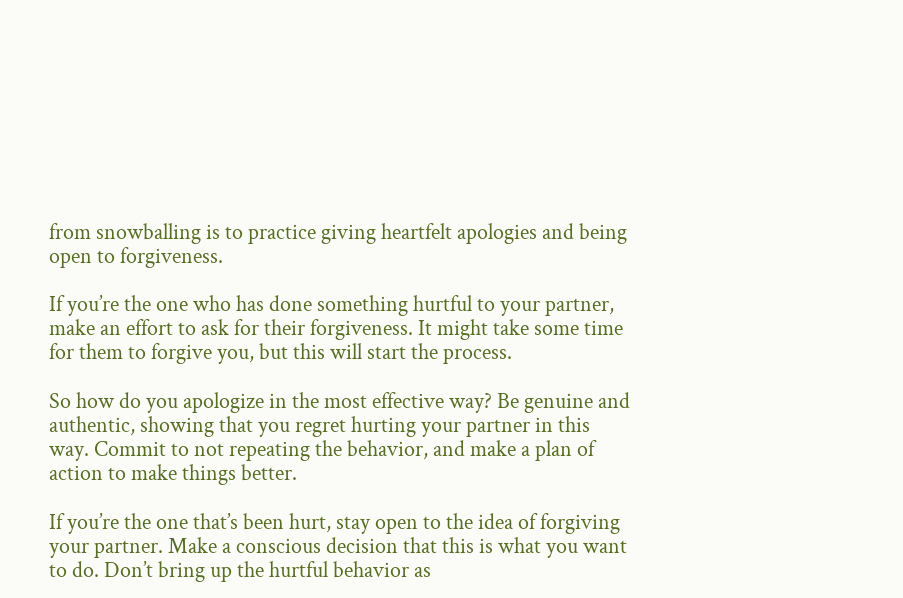from snowballing is to practice giving heartfelt apologies and being open to forgiveness.

If you’re the one who has done something hurtful to your partner, make an effort to ask for their forgiveness. It might take some time for them to forgive you, but this will start the process.

So how do you apologize in the most effective way? Be genuine and authentic, showing that you regret hurting your partner in this way. Commit to not repeating the behavior, and make a plan of action to make things better.

If you’re the one that’s been hurt, stay open to the idea of forgiving your partner. Make a conscious decision that this is what you want to do. Don’t bring up the hurtful behavior as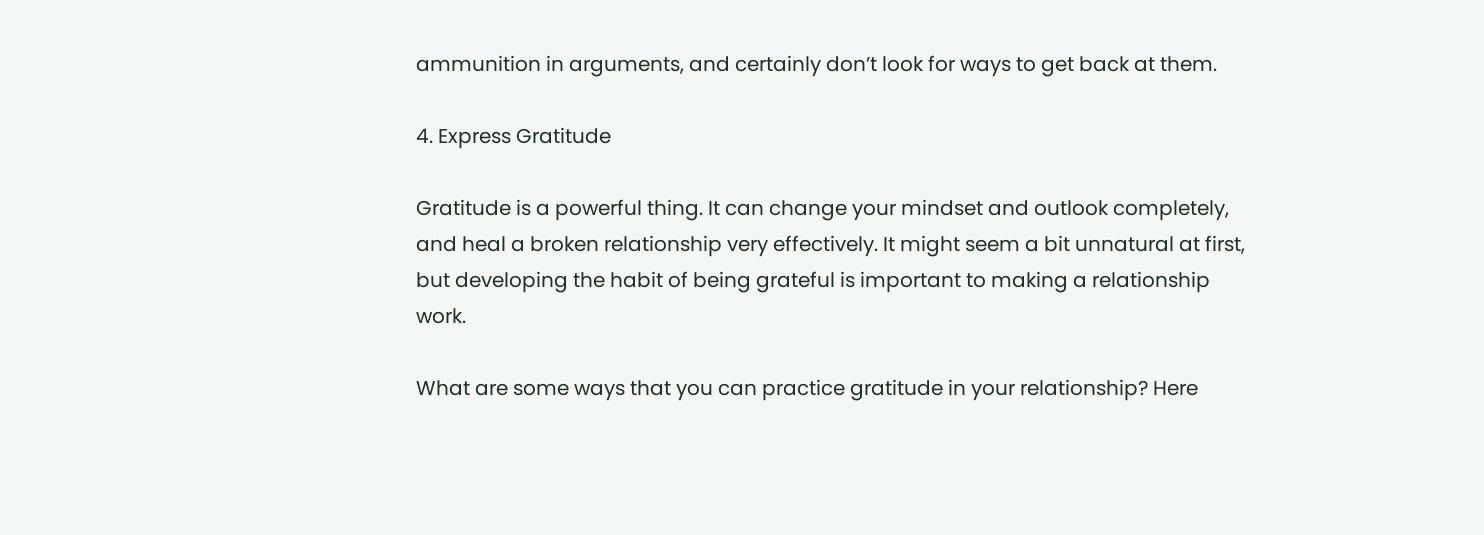ammunition in arguments, and certainly don’t look for ways to get back at them.

4. Express Gratitude

Gratitude is a powerful thing. It can change your mindset and outlook completely, and heal a broken relationship very effectively. It might seem a bit unnatural at first, but developing the habit of being grateful is important to making a relationship work.

What are some ways that you can practice gratitude in your relationship? Here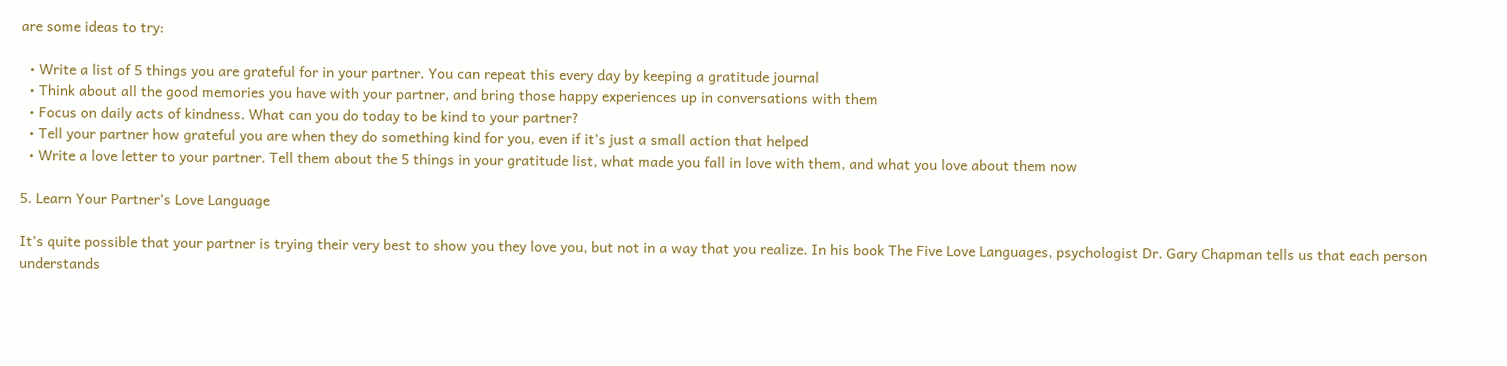are some ideas to try:

  • Write a list of 5 things you are grateful for in your partner. You can repeat this every day by keeping a gratitude journal
  • Think about all the good memories you have with your partner, and bring those happy experiences up in conversations with them
  • Focus on daily acts of kindness. What can you do today to be kind to your partner?
  • Tell your partner how grateful you are when they do something kind for you, even if it’s just a small action that helped
  • Write a love letter to your partner. Tell them about the 5 things in your gratitude list, what made you fall in love with them, and what you love about them now

5. Learn Your Partner’s Love Language

It’s quite possible that your partner is trying their very best to show you they love you, but not in a way that you realize. In his book The Five Love Languages, psychologist Dr. Gary Chapman tells us that each person understands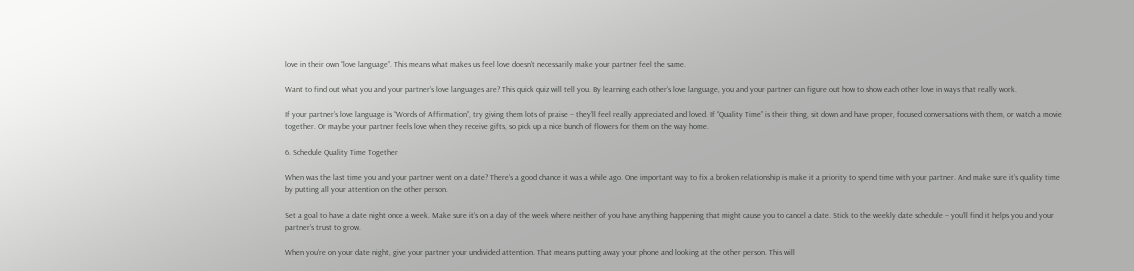love in their own “love language”. This means what makes us feel love doesn’t necessarily make your partner feel the same.

Want to find out what you and your partner’s love languages are? This quick quiz will tell you. By learning each other’s love language, you and your partner can figure out how to show each other love in ways that really work.

If your partner’s love language is “Words of Affirmation”, try giving them lots of praise – they’ll feel really appreciated and loved. If “Quality Time” is their thing, sit down and have proper, focused conversations with them, or watch a movie together. Or maybe your partner feels love when they receive gifts, so pick up a nice bunch of flowers for them on the way home.

6. Schedule Quality Time Together

When was the last time you and your partner went on a date? There’s a good chance it was a while ago. One important way to fix a broken relationship is make it a priority to spend time with your partner. And make sure it’s quality time by putting all your attention on the other person.

Set a goal to have a date night once a week. Make sure it’s on a day of the week where neither of you have anything happening that might cause you to cancel a date. Stick to the weekly date schedule – you’ll find it helps you and your partner’s trust to grow.

When you’re on your date night, give your partner your undivided attention. That means putting away your phone and looking at the other person. This will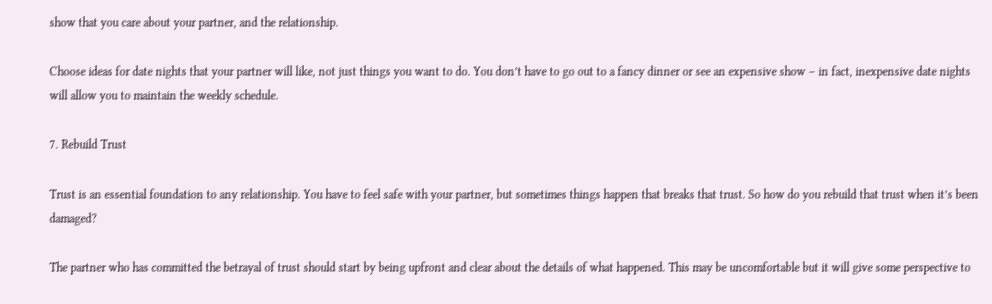show that you care about your partner, and the relationship.

Choose ideas for date nights that your partner will like, not just things you want to do. You don’t have to go out to a fancy dinner or see an expensive show – in fact, inexpensive date nights will allow you to maintain the weekly schedule.

7. Rebuild Trust

Trust is an essential foundation to any relationship. You have to feel safe with your partner, but sometimes things happen that breaks that trust. So how do you rebuild that trust when it’s been damaged?

The partner who has committed the betrayal of trust should start by being upfront and clear about the details of what happened. This may be uncomfortable but it will give some perspective to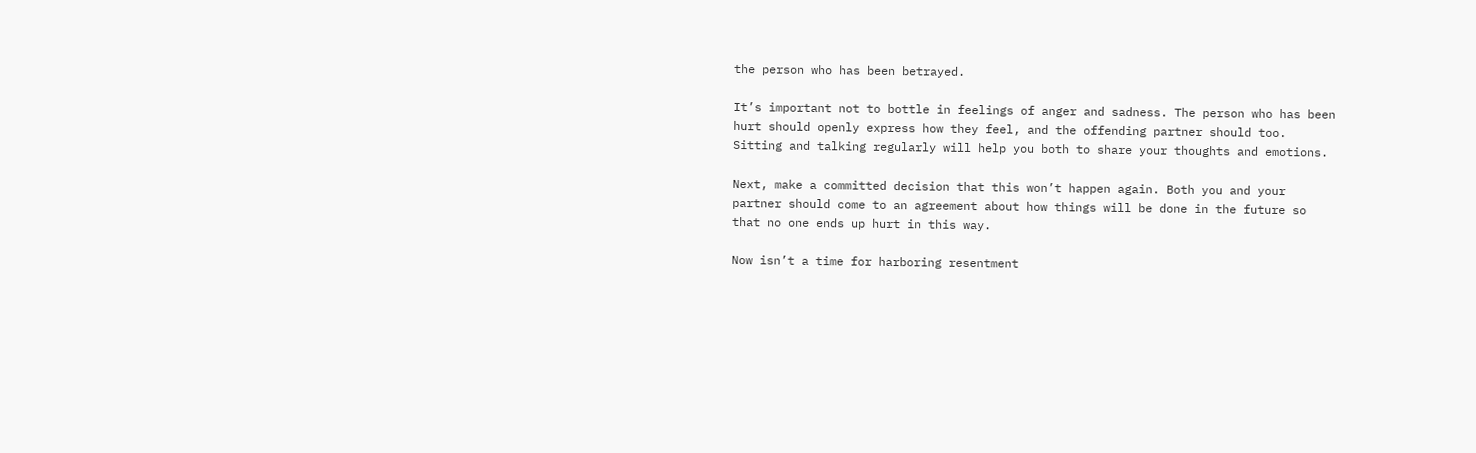the person who has been betrayed.

It’s important not to bottle in feelings of anger and sadness. The person who has been hurt should openly express how they feel, and the offending partner should too. Sitting and talking regularly will help you both to share your thoughts and emotions.

Next, make a committed decision that this won’t happen again. Both you and your partner should come to an agreement about how things will be done in the future so that no one ends up hurt in this way.

Now isn’t a time for harboring resentment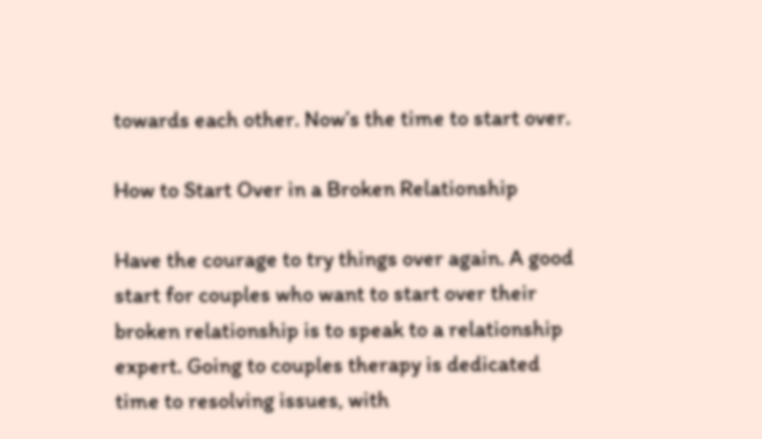towards each other. Now’s the time to start over.

How to Start Over in a Broken Relationship

Have the courage to try things over again. A good start for couples who want to start over their broken relationship is to speak to a relationship expert. Going to couples therapy is dedicated time to resolving issues, with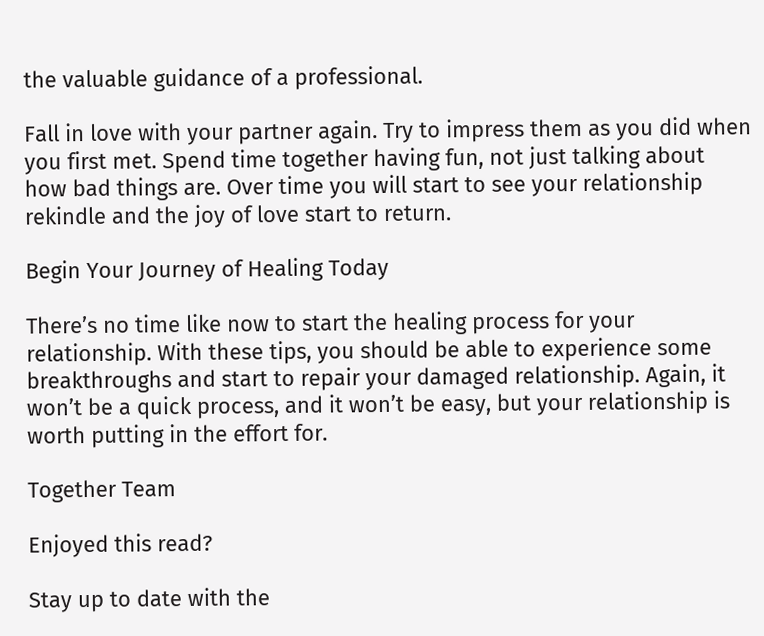the valuable guidance of a professional.

Fall in love with your partner again. Try to impress them as you did when you first met. Spend time together having fun, not just talking about how bad things are. Over time you will start to see your relationship rekindle and the joy of love start to return.

Begin Your Journey of Healing Today

There’s no time like now to start the healing process for your relationship. With these tips, you should be able to experience some breakthroughs and start to repair your damaged relationship. Again, it won’t be a quick process, and it won’t be easy, but your relationship is worth putting in the effort for.

Together Team

Enjoyed this read?

Stay up to date with the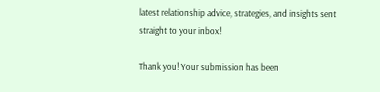latest relationship advice, strategies, and insights sent straight to your inbox!

Thank you! Your submission has been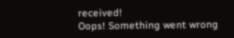received!
Oops! Something went wrong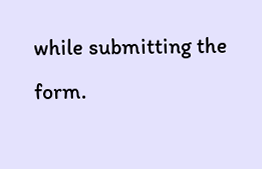while submitting the form.